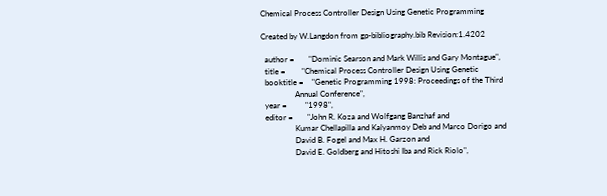Chemical Process Controller Design Using Genetic Programming

Created by W.Langdon from gp-bibliography.bib Revision:1.4202

  author =       "Dominic Searson and Mark Willis and Gary Montague",
  title =        "Chemical Process Controller Design Using Genetic
  booktitle =    "Genetic Programming 1998: Proceedings of the Third
                 Annual Conference",
  year =         "1998",
  editor =       "John R. Koza and Wolfgang Banzhaf and
                 Kumar Chellapilla and Kalyanmoy Deb and Marco Dorigo and
                 David B. Fogel and Max H. Garzon and
                 David E. Goldberg and Hitoshi Iba and Rick Riolo",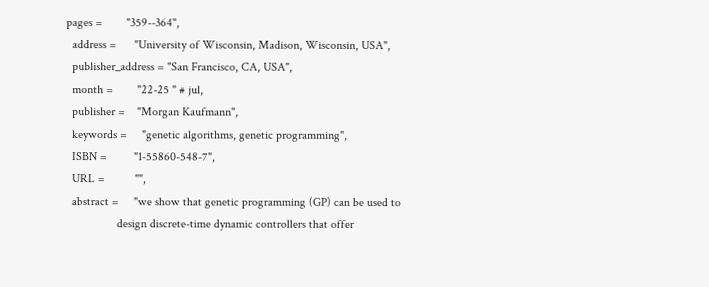pages =        "359--364",
  address =      "University of Wisconsin, Madison, Wisconsin, USA",
  publisher_address = "San Francisco, CA, USA",
  month =        "22-25 " # jul,
  publisher =    "Morgan Kaufmann",
  keywords =     "genetic algorithms, genetic programming",
  ISBN =         "1-55860-548-7",
  URL =          "",
  abstract =     "we show that genetic programming (GP) can be used to
                 design discrete-time dynamic controllers that offer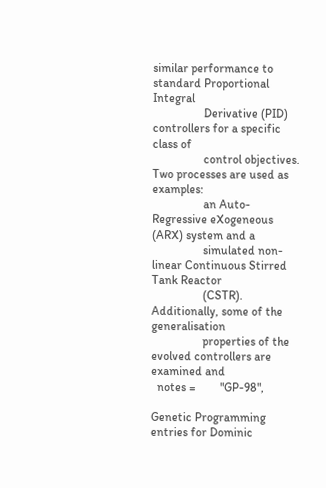similar performance to standard Proportional Integral
                 Derivative (PID) controllers for a specific class of
                 control objectives. Two processes are used as examples:
                 an Auto-Regressive eXogeneous (ARX) system and a
                 simulated non-linear Continuous Stirred Tank Reactor
                 (CSTR). Additionally, some of the generalisation
                 properties of the evolved controllers are examined and
  notes =        "GP-98",

Genetic Programming entries for Dominic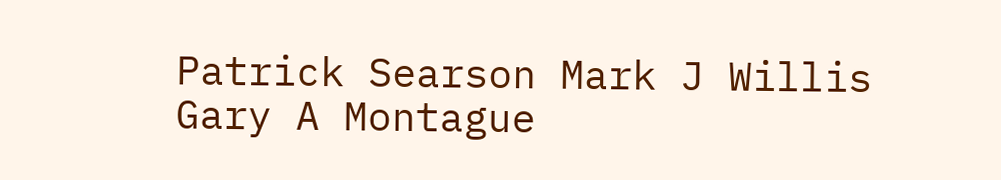Patrick Searson Mark J Willis Gary A Montague